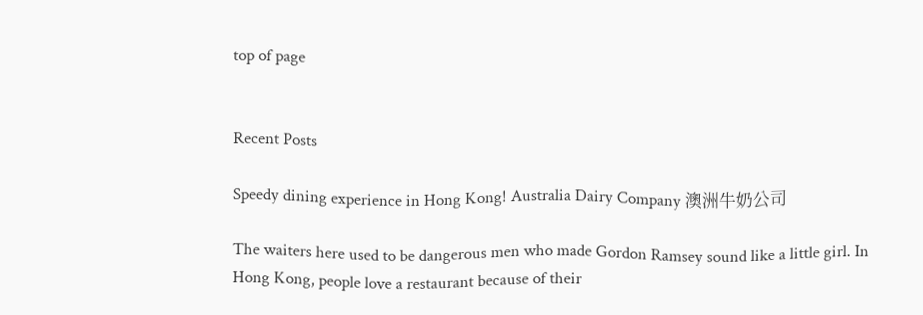top of page


Recent Posts

Speedy dining experience in Hong Kong! Australia Dairy Company 澳洲牛奶公司

The waiters here used to be dangerous men who made Gordon Ramsey sound like a little girl. In Hong Kong, people love a restaurant because of their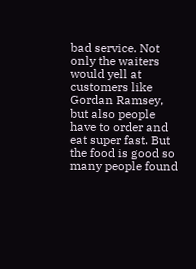bad service. Not only the waiters would yell at customers like Gordan Ramsey, but also people have to order and eat super fast. But the food is good so many people found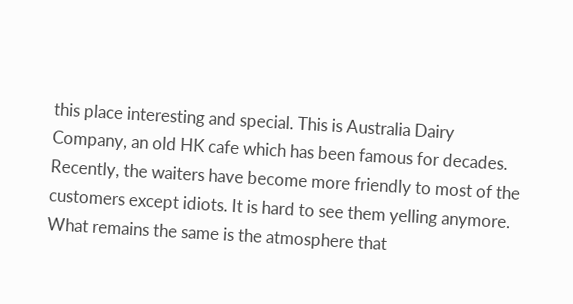this place interesting and special. This is Australia Dairy Company, an old HK cafe which has been famous for decades. Recently, the waiters have become more friendly to most of the customers except idiots. It is hard to see them yelling anymore. What remains the same is the atmosphere that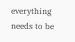everything needs to be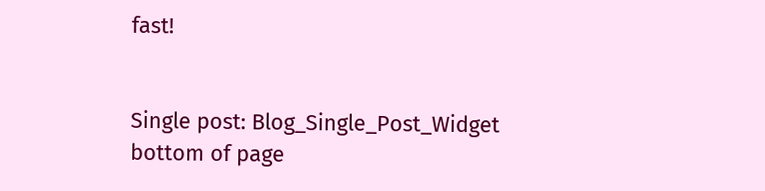fast!


Single post: Blog_Single_Post_Widget
bottom of page